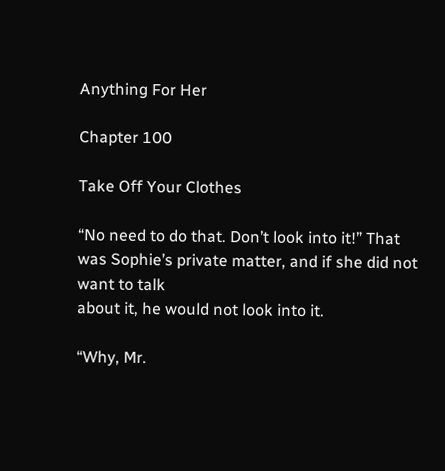Anything For Her

Chapter 100

Take Off Your Clothes

“No need to do that. Don’t look into it!” That was Sophie’s private matter, and if she did not want to talk
about it, he would not look into it.

“Why, Mr.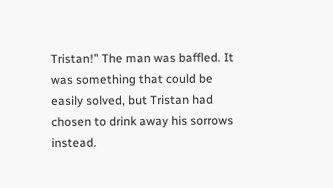Tristan!” The man was baffled. It was something that could be easily solved, but Tristan had
chosen to drink away his sorrows instead.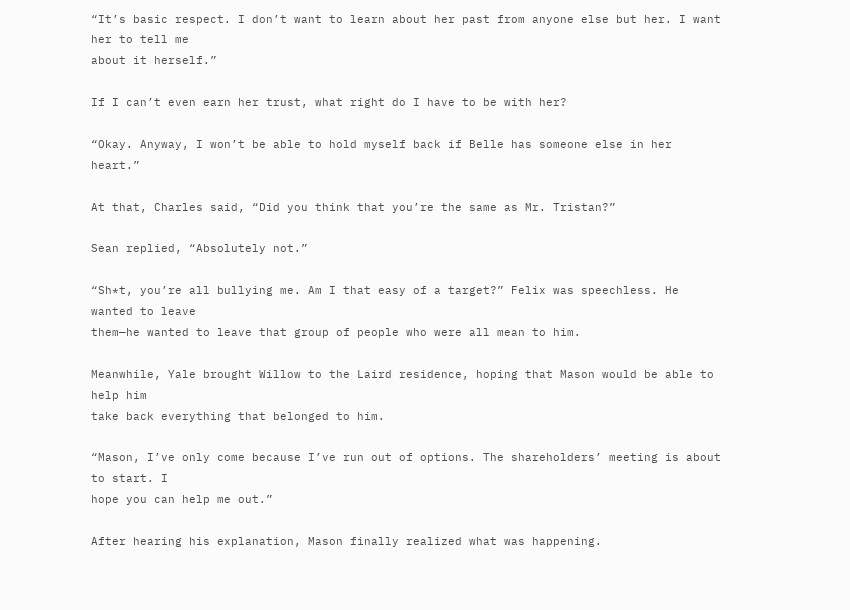“It’s basic respect. I don’t want to learn about her past from anyone else but her. I want her to tell me
about it herself.”

If I can’t even earn her trust, what right do I have to be with her?

“Okay. Anyway, I won’t be able to hold myself back if Belle has someone else in her heart.”

At that, Charles said, “Did you think that you’re the same as Mr. Tristan?”

Sean replied, “Absolutely not.”

“Sh*t, you’re all bullying me. Am I that easy of a target?” Felix was speechless. He wanted to leave
them—he wanted to leave that group of people who were all mean to him.

Meanwhile, Yale brought Willow to the Laird residence, hoping that Mason would be able to help him
take back everything that belonged to him.

“Mason, I’ve only come because I’ve run out of options. The shareholders’ meeting is about to start. I
hope you can help me out.”

After hearing his explanation, Mason finally realized what was happening.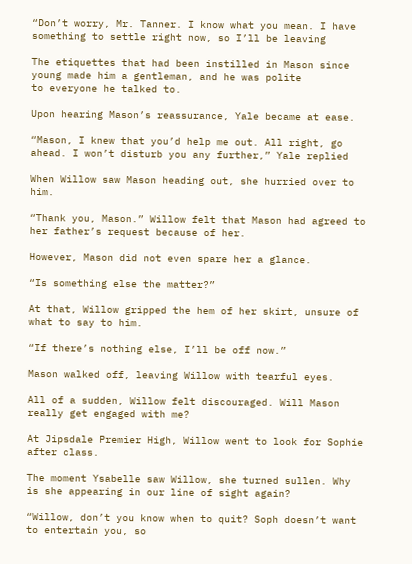“Don’t worry, Mr. Tanner. I know what you mean. I have something to settle right now, so I’ll be leaving

The etiquettes that had been instilled in Mason since young made him a gentleman, and he was polite
to everyone he talked to.

Upon hearing Mason’s reassurance, Yale became at ease.

“Mason, I knew that you’d help me out. All right, go ahead. I won’t disturb you any further,” Yale replied

When Willow saw Mason heading out, she hurried over to him.

“Thank you, Mason.” Willow felt that Mason had agreed to her father’s request because of her.

However, Mason did not even spare her a glance.

“Is something else the matter?”

At that, Willow gripped the hem of her skirt, unsure of what to say to him.

“If there’s nothing else, I’ll be off now.”

Mason walked off, leaving Willow with tearful eyes.

All of a sudden, Willow felt discouraged. Will Mason really get engaged with me?

At Jipsdale Premier High, Willow went to look for Sophie after class.

The moment Ysabelle saw Willow, she turned sullen. Why is she appearing in our line of sight again?

“Willow, don’t you know when to quit? Soph doesn’t want to entertain you, so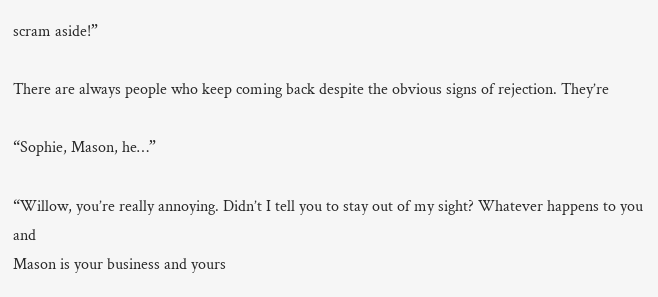scram aside!”

There are always people who keep coming back despite the obvious signs of rejection. They’re

“Sophie, Mason, he…”

“Willow, you’re really annoying. Didn’t I tell you to stay out of my sight? Whatever happens to you and
Mason is your business and yours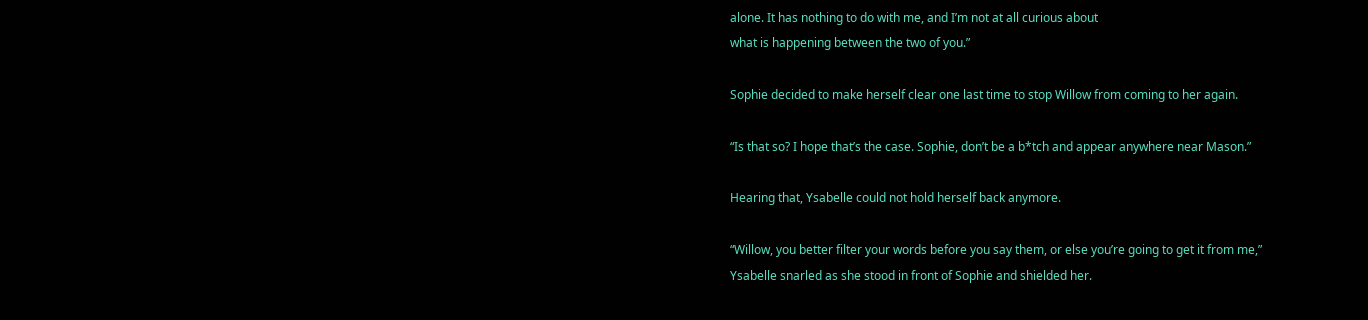alone. It has nothing to do with me, and I’m not at all curious about
what is happening between the two of you.”

Sophie decided to make herself clear one last time to stop Willow from coming to her again.

“Is that so? I hope that’s the case. Sophie, don’t be a b*tch and appear anywhere near Mason.”

Hearing that, Ysabelle could not hold herself back anymore.

“Willow, you better filter your words before you say them, or else you’re going to get it from me,”
Ysabelle snarled as she stood in front of Sophie and shielded her.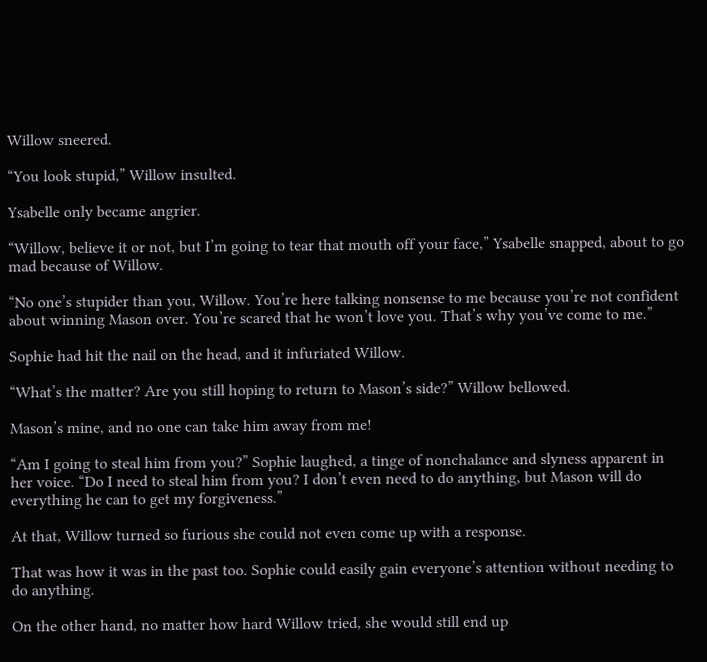Willow sneered.

“You look stupid,” Willow insulted.

Ysabelle only became angrier.

“Willow, believe it or not, but I’m going to tear that mouth off your face,” Ysabelle snapped, about to go
mad because of Willow.

“No one’s stupider than you, Willow. You’re here talking nonsense to me because you’re not confident
about winning Mason over. You’re scared that he won’t love you. That’s why you’ve come to me.”

Sophie had hit the nail on the head, and it infuriated Willow.

“What’s the matter? Are you still hoping to return to Mason’s side?” Willow bellowed.

Mason’s mine, and no one can take him away from me!

“Am I going to steal him from you?” Sophie laughed, a tinge of nonchalance and slyness apparent in
her voice. “Do I need to steal him from you? I don’t even need to do anything, but Mason will do
everything he can to get my forgiveness.”

At that, Willow turned so furious she could not even come up with a response.

That was how it was in the past too. Sophie could easily gain everyone’s attention without needing to
do anything.

On the other hand, no matter how hard Willow tried, she would still end up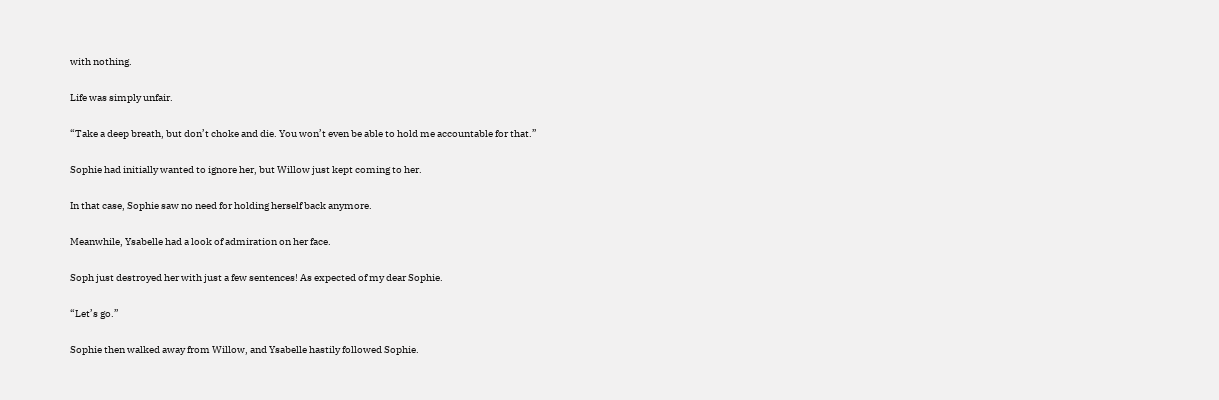with nothing.

Life was simply unfair.

“Take a deep breath, but don’t choke and die. You won’t even be able to hold me accountable for that.”

Sophie had initially wanted to ignore her, but Willow just kept coming to her.

In that case, Sophie saw no need for holding herself back anymore.

Meanwhile, Ysabelle had a look of admiration on her face.

Soph just destroyed her with just a few sentences! As expected of my dear Sophie.

“Let’s go.”

Sophie then walked away from Willow, and Ysabelle hastily followed Sophie.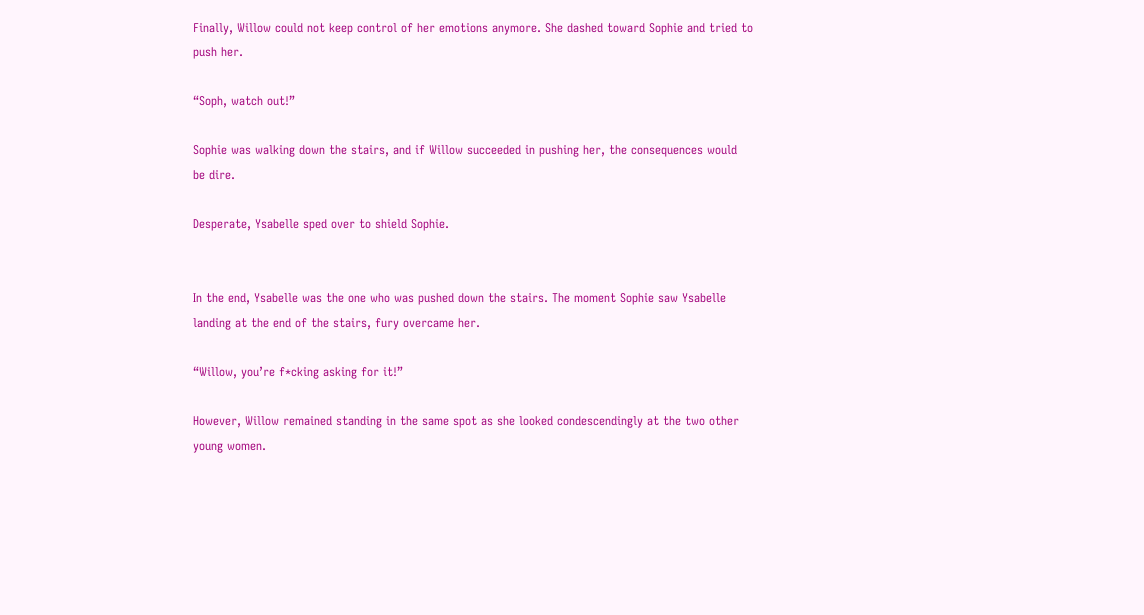Finally, Willow could not keep control of her emotions anymore. She dashed toward Sophie and tried to
push her.

“Soph, watch out!”

Sophie was walking down the stairs, and if Willow succeeded in pushing her, the consequences would
be dire.

Desperate, Ysabelle sped over to shield Sophie.


In the end, Ysabelle was the one who was pushed down the stairs. The moment Sophie saw Ysabelle
landing at the end of the stairs, fury overcame her.

“Willow, you’re f*cking asking for it!”

However, Willow remained standing in the same spot as she looked condescendingly at the two other
young women.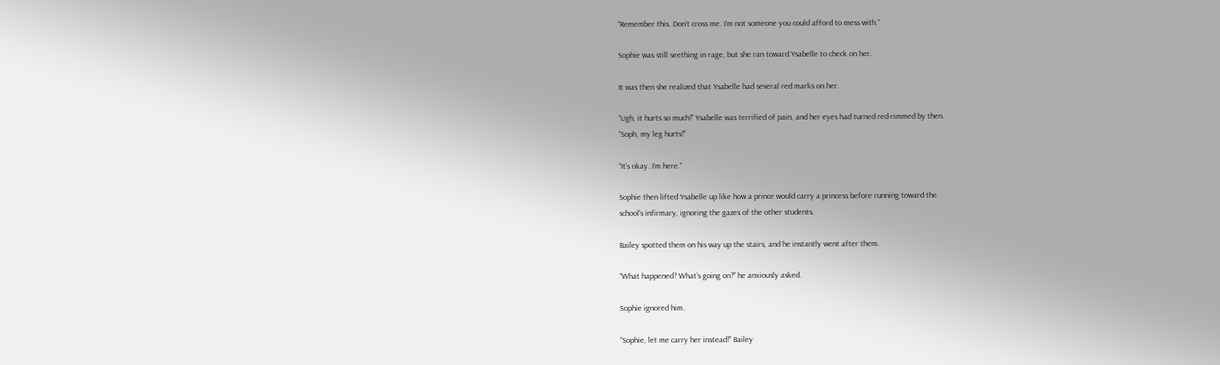“Remember this. Don’t cross me. I’m not someone you could afford to mess with.”

Sophie was still seething in rage, but she ran toward Ysabelle to check on her.

It was then she realized that Ysabelle had several red marks on her.

“Ugh, it hurts so much!” Ysabelle was terrified of pain, and her eyes had turned red-rimmed by then.
“Soph, my leg hurts!”

“It’s okay. I’m here.”

Sophie then lifted Ysabelle up like how a prince would carry a princess before running toward the
school’s infirmary, ignoring the gazes of the other students.

Bailey spotted them on his way up the stairs, and he instantly went after them.

“What happened? What’s going on?” he anxiously asked.

Sophie ignored him.

“Sophie, let me carry her instead!” Bailey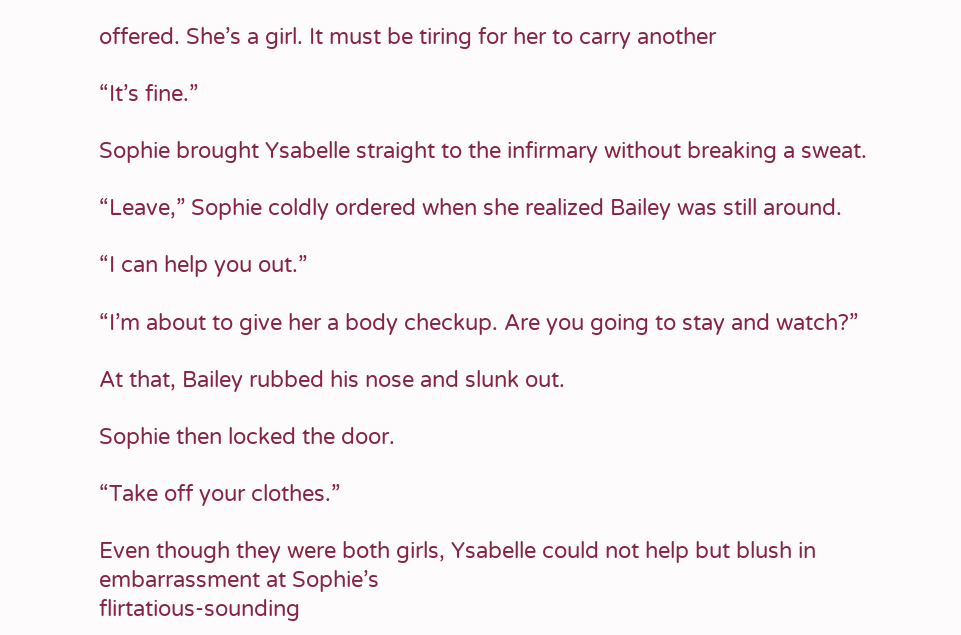offered. She’s a girl. It must be tiring for her to carry another

“It’s fine.”

Sophie brought Ysabelle straight to the infirmary without breaking a sweat.

“Leave,” Sophie coldly ordered when she realized Bailey was still around.

“I can help you out.”

“I’m about to give her a body checkup. Are you going to stay and watch?”

At that, Bailey rubbed his nose and slunk out.

Sophie then locked the door.

“Take off your clothes.”

Even though they were both girls, Ysabelle could not help but blush in embarrassment at Sophie’s
flirtatious-sounding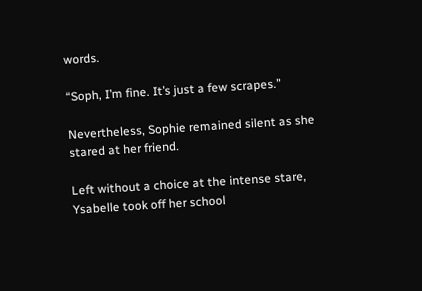words.

“Soph, I’m fine. It’s just a few scrapes.”

Nevertheless, Sophie remained silent as she stared at her friend.

Left without a choice at the intense stare, Ysabelle took off her school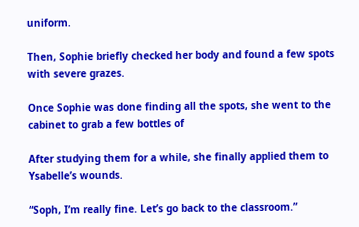uniform.

Then, Sophie briefly checked her body and found a few spots with severe grazes.

Once Sophie was done finding all the spots, she went to the cabinet to grab a few bottles of

After studying them for a while, she finally applied them to Ysabelle’s wounds.

“Soph, I’m really fine. Let’s go back to the classroom.”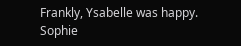Frankly, Ysabelle was happy. Sophie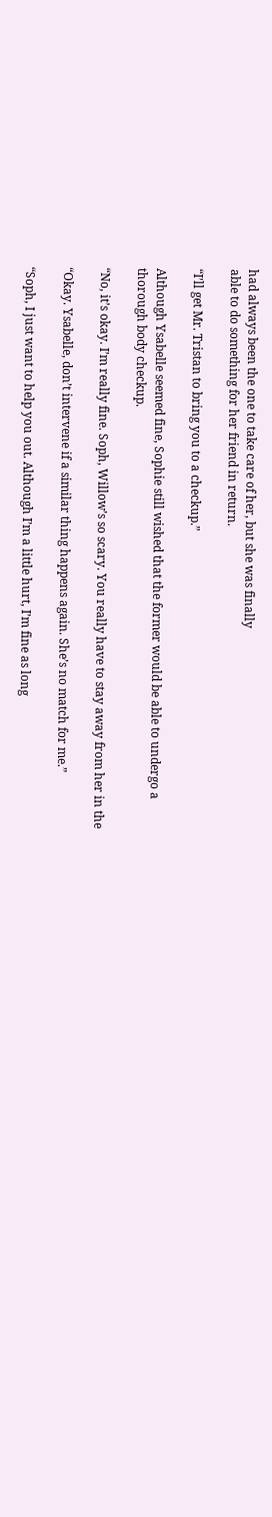had always been the one to take care of her, but she was finally
able to do something for her friend in return.

“I’ll get Mr. Tristan to bring you to a checkup.”

Although Ysabelle seemed fine, Sophie still wished that the former would be able to undergo a
thorough body checkup.

“No, it’s okay. I’m really fine. Soph, Willow’s so scary. You really have to stay away from her in the

“Okay. Ysabelle, don’t intervene if a similar thing happens again. She’s no match for me.”

“Soph, I just want to help you out. Although I’m a little hurt, I’m fine as long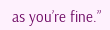as you’re fine.”